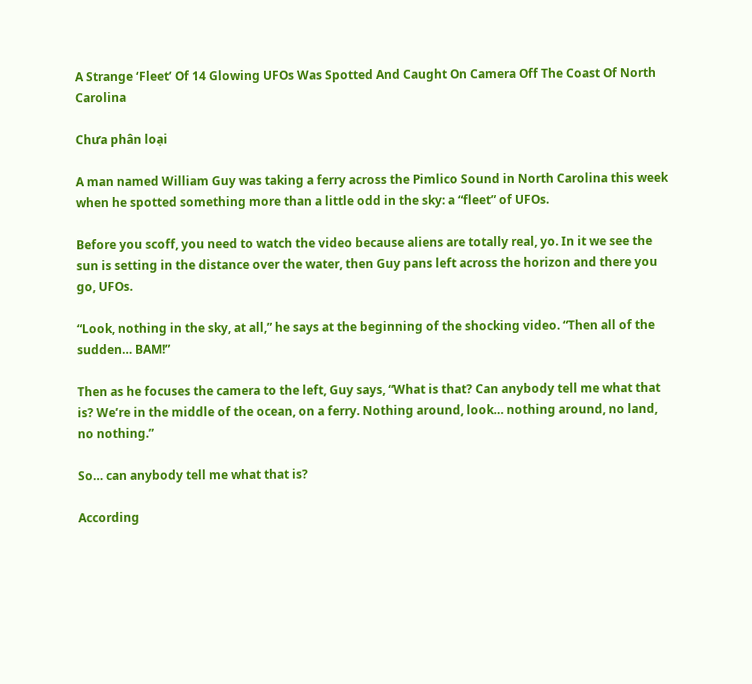A Strange ‘Fleet’ Of 14 Glowing UFOs Was Spotted And Caught On Camera Off The Coast Of North Carolina

Chưa phân loại

A man named William Guy was taking a ferry across the Pimlico Sound in North Carolina this week when he spotted something more than a little odd in the sky: a “fleet” of UFOs.

Before you scoff, you need to watch the video because aliens are totally real, yo. In it we see the sun is setting in the distance over the water, then Guy pans left across the horizon and there you go, UFOs.

“Look, nothing in the sky, at all,” he says at the beginning of the shocking video. “Then all of the sudden… BAM!”

Then as he focuses the camera to the left, Guy says, “What is that? Can anybody tell me what that is? We’re in the middle of the ocean, on a ferry. Nothing around, look… nothing around, no land, no nothing.”

So… can anybody tell me what that is?

According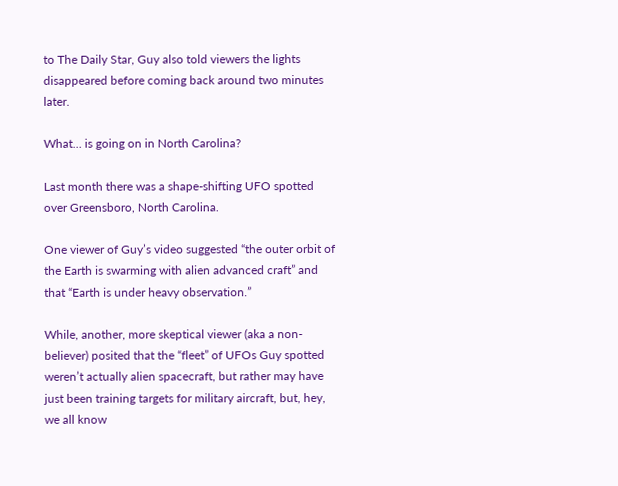to The Daily Star, Guy also told viewers the lights disappeared before coming back around two minutes later.

What… is going on in North Carolina?

Last month there was a shape-shifting UFO spotted over Greensboro, North Carolina.

One viewer of Guy’s video suggested “the outer orbit of the Earth is swarming with alien advanced craft” and that “Earth is under heavy observation.”

While, another, more skeptical viewer (aka a non-believer) posited that the “fleet” of UFOs Guy spotted weren’t actually alien spacecraft, but rather may have just been training targets for military aircraft, but, hey, we all know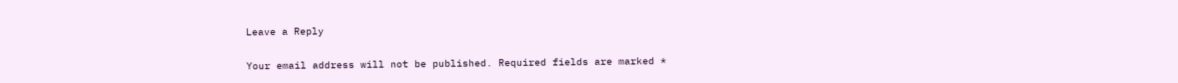Leave a Reply

Your email address will not be published. Required fields are marked *